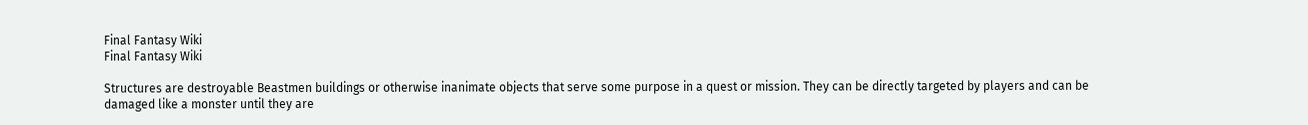Final Fantasy Wiki
Final Fantasy Wiki

Structures are destroyable Beastmen buildings or otherwise inanimate objects that serve some purpose in a quest or mission. They can be directly targeted by players and can be damaged like a monster until they are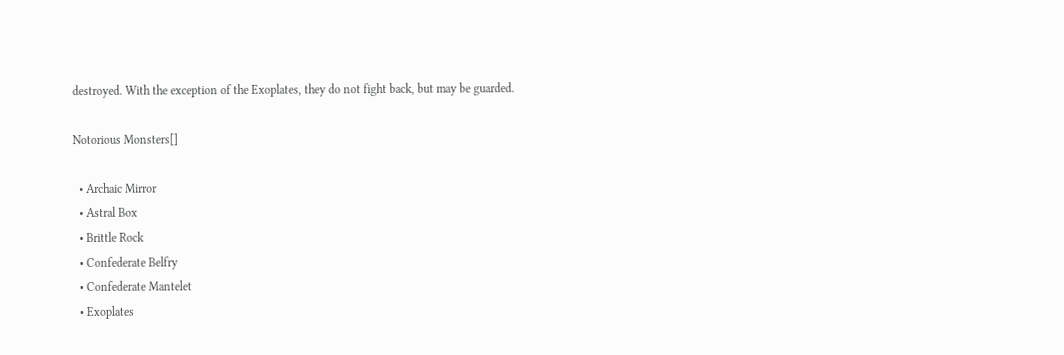destroyed. With the exception of the Exoplates, they do not fight back, but may be guarded.

Notorious Monsters[]

  • Archaic Mirror
  • Astral Box
  • Brittle Rock
  • Confederate Belfry
  • Confederate Mantelet
  • Exoplates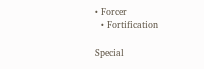• Forcer
  • Fortification

Special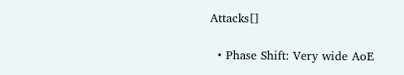Attacks[]

  • Phase Shift: Very wide AoE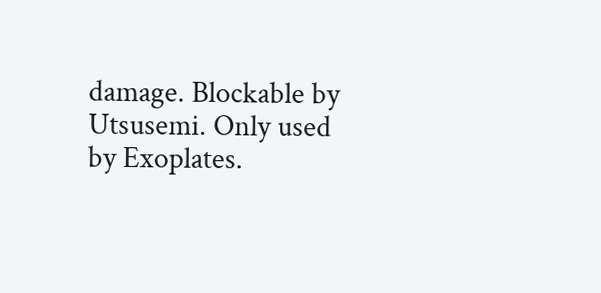damage. Blockable by Utsusemi. Only used by Exoplates.